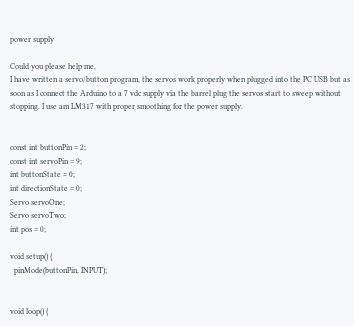power supply

Could you please help me,
I have written a servo/button program, the servos work properly when plugged into the PC USB but as soon as I connect the Arduino to a 7 vdc supply via the barrel plug the servos start to sweep without stopping. I use am LM317 with proper smoothing for the power supply.


const int buttonPin = 2;
const int servoPin = 9;
int buttonState = 0;
int directionState = 0;
Servo servoOne;
Servo servoTwo;
int pos = 0;

void setup() {
  pinMode(buttonPin, INPUT);


void loop() {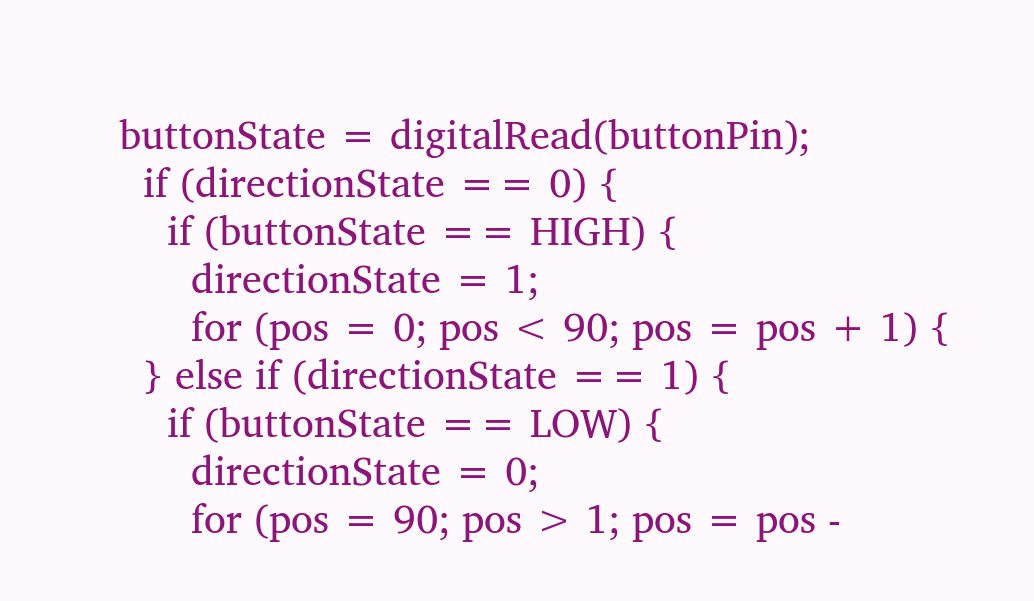buttonState = digitalRead(buttonPin);
  if (directionState == 0) {
    if (buttonState == HIGH) {
      directionState = 1;
      for (pos = 0; pos < 90; pos = pos + 1) {
  } else if (directionState == 1) {
    if (buttonState == LOW) {
      directionState = 0;
      for (pos = 90; pos > 1; pos = pos -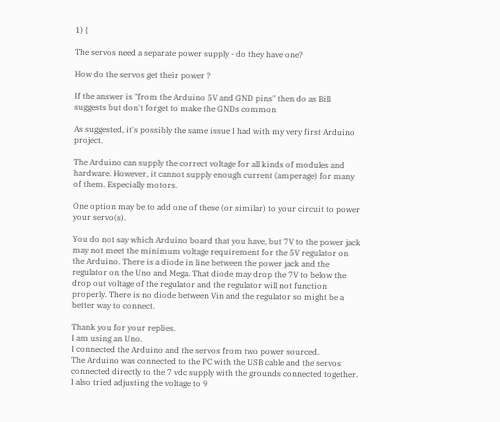1) {

The servos need a separate power supply - do they have one?

How do the servos get their power ?

If the answer is "from the Arduino 5V and GND pins" then do as Bill suggests but don't forget to make the GNDs common

As suggested, it's possibly the same issue I had with my very first Arduino project.

The Arduino can supply the correct voltage for all kinds of modules and hardware. However, it cannot supply enough current (amperage) for many of them. Especially motors.

One option may be to add one of these (or similar) to your circuit to power your servo(s).

You do not say which Arduino board that you have, but 7V to the power jack may not meet the minimum voltage requirement for the 5V regulator on the Arduino. There is a diode in line between the power jack and the regulator on the Uno and Mega. That diode may drop the 7V to below the drop out voltage of the regulator and the regulator will not function properly. There is no diode between Vin and the regulator so might be a better way to connect.

Thank you for your replies.
I am using an Uno.
I connected the Arduino and the servos from two power sourced.
The Arduino was connected to the PC with the USB cable and the servos connected directly to the 7 vdc supply with the grounds connected together. I also tried adjusting the voltage to 9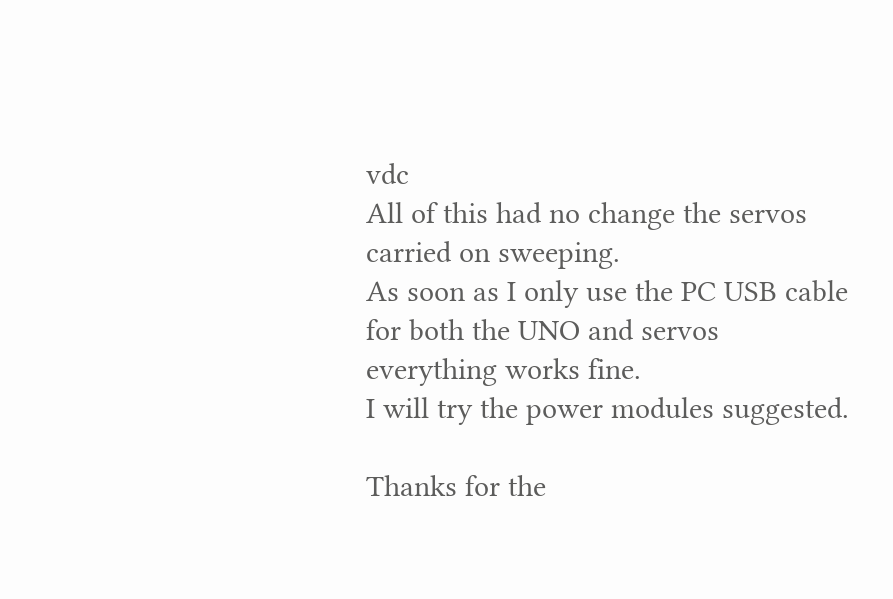vdc
All of this had no change the servos carried on sweeping.
As soon as I only use the PC USB cable for both the UNO and servos everything works fine.
I will try the power modules suggested.

Thanks for the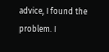advice, I found the problem. I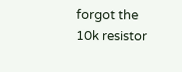forgot the 10k resistor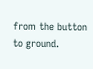from the button to ground.